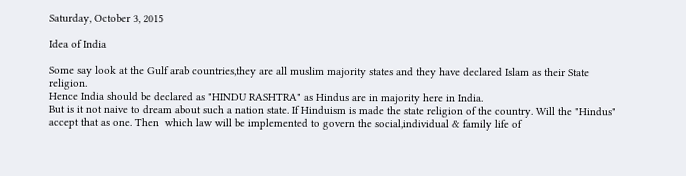Saturday, October 3, 2015

Idea of India

Some say look at the Gulf arab countries,they are all muslim majority states and they have declared Islam as their State religion.
Hence India should be declared as "HINDU RASHTRA" as Hindus are in majority here in India.
But is it not naive to dream about such a nation state. If Hinduism is made the state religion of the country. Will the "Hindus" accept that as one. Then  which law will be implemented to govern the social,individual & family life of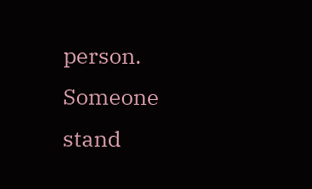person.
Someone  stand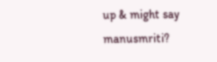up & might say manusmriti?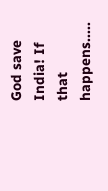God save India! If that happens.....